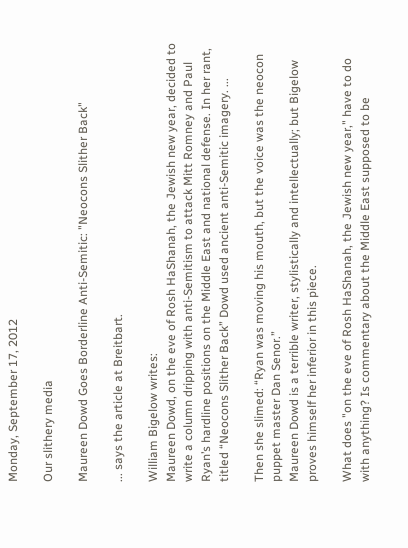Monday, September 17, 2012

Our slithery media

Maureen Dowd Goes Borderline Anti-Semitic: "Neocons Slither Back"

... says the article at Breitbart.

William Bigelow writes:
Maureen Dowd, on the eve of Rosh HaShanah, the Jewish new year, decided to write a column dripping with anti-Semitism to attack Mitt Romney and Paul Ryan’s hardline positions on the Middle East and national defense. In her rant, titled “Neocons Slither Back” Dowd used ancient anti-Semitic imagery. ...

Then she slimed: “Ryan was moving his mouth, but the voice was the neocon puppet master Dan Senor.”
Maureen Dowd is a terrible writer, stylistically and intellectually; but Bigelow proves himself her inferior in this piece.

What does "on the eve of Rosh HaShanah, the Jewish new year," have to do with anything? Is commentary about the Middle East supposed to be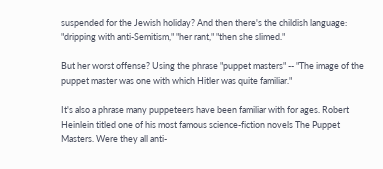suspended for the Jewish holiday? And then there's the childish language: "dripping with anti-Semitism," "her rant," "then she slimed."

But her worst offense? Using the phrase "puppet masters" -- "The image of the puppet master was one with which Hitler was quite familiar."

It's also a phrase many puppeteers have been familiar with for ages. Robert Heinlein titled one of his most famous science-fiction novels The Puppet Masters. Were they all anti-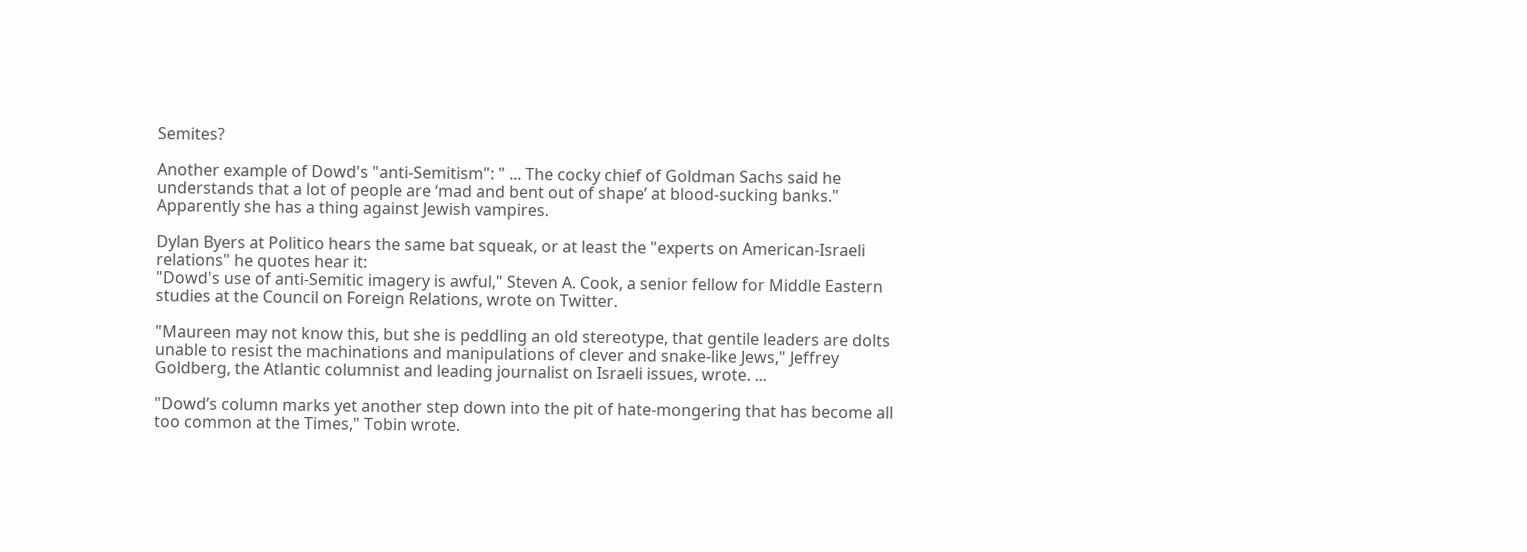Semites?

Another example of Dowd's "anti-Semitism": " ... The cocky chief of Goldman Sachs said he understands that a lot of people are ‘mad and bent out of shape’ at blood-sucking banks." Apparently she has a thing against Jewish vampires.

Dylan Byers at Politico hears the same bat squeak, or at least the "experts on American-Israeli relations" he quotes hear it:
"Dowd's use of anti-Semitic imagery is awful," Steven A. Cook, a senior fellow for Middle Eastern studies at the Council on Foreign Relations, wrote on Twitter.

"Maureen may not know this, but she is peddling an old stereotype, that gentile leaders are dolts unable to resist the machinations and manipulations of clever and snake-like Jews," Jeffrey Goldberg, the Atlantic columnist and leading journalist on Israeli issues, wrote. ...

"Dowd’s column marks yet another step down into the pit of hate-mongering that has become all too common at the Times," Tobin wrote.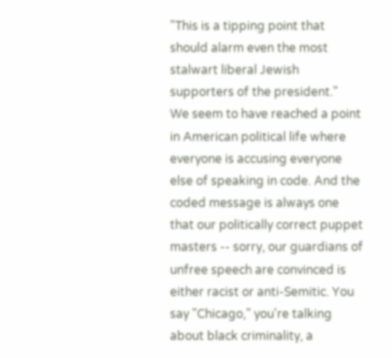"This is a tipping point that should alarm even the most stalwart liberal Jewish supporters of the president."
We seem to have reached a point in American political life where everyone is accusing everyone else of speaking in code. And the coded message is always one that our politically correct puppet masters -- sorry, our guardians of unfree speech are convinced is either racist or anti-Semitic. You say "Chicago," you're talking about black criminality, a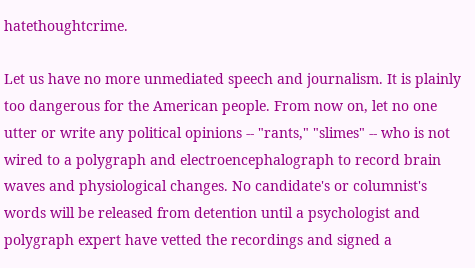hatethoughtcrime.

Let us have no more unmediated speech and journalism. It is plainly too dangerous for the American people. From now on, let no one utter or write any political opinions -- "rants," "slimes" -- who is not wired to a polygraph and electroencephalograph to record brain waves and physiological changes. No candidate's or columnist's words will be released from detention until a psychologist and polygraph expert have vetted the recordings and signed a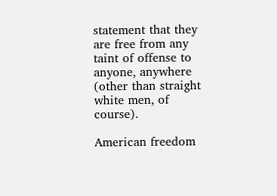statement that they are free from any taint of offense to anyone, anywhere (other than straight white men, of course).

American freedom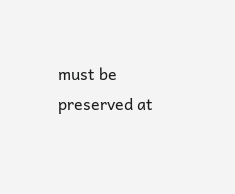must be preserved at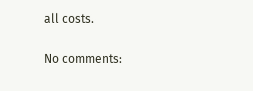all costs.

No comments: